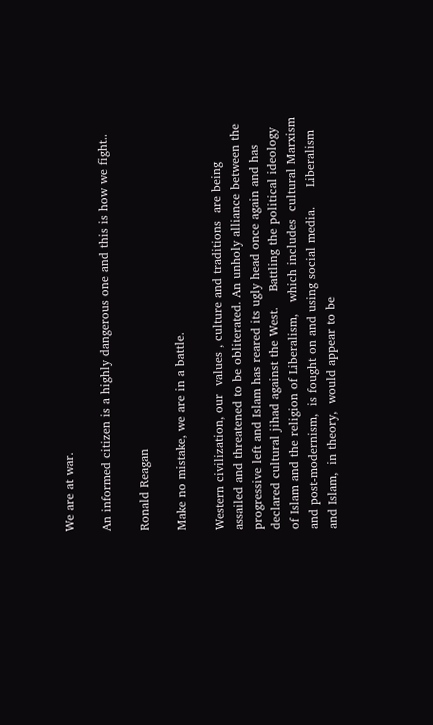We are at war.

An informed citizen is a highly dangerous one and this is how we fight..

Ronald Reagan

Make no mistake, we are in a battle.

Western civilization, our  values , culture and traditions  are being  assailed and threatened to be obliterated. An unholy alliance between the progressive left and Islam has reared its ugly head once again and has declared cultural jihad against the West.    Battling the political ideology of Islam and the religion of Liberalism,   which includes  cultural Marxism and post-modernism,  is fought on and using social media.     Liberalism  and Islam,  in theory,  would appear to be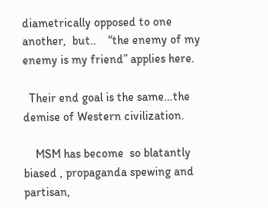diametrically opposed to one another,  but..    “the enemy of my enemy is my friend” applies here.

  Their end goal is the same…the demise of Western civilization.

    MSM has become  so blatantly  biased , propaganda spewing and partisan,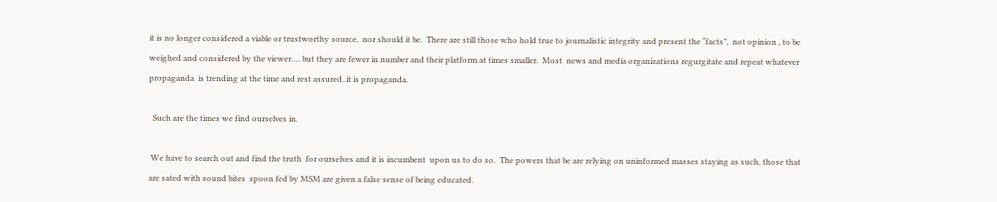it is no longer considered a viable or trustworthy source,  nor should it be.  There are still those who hold true to journalistic integrity and present the “facts”,  not opinion , to be weighed and considered by the viewer…. but they are fewer in number and their platform at times smaller.  Most  news and media organizations regurgitate and repeat whatever propaganda  is trending at the time and rest assured..it is propaganda.

  Such are the times we find ourselves in.

 We have to search out and find the truth  for ourselves and it is incumbent  upon us to do so.  The powers that be are relying on uninformed masses staying as such, those that are sated with sound bites  spoon fed by MSM are given a false sense of being educated.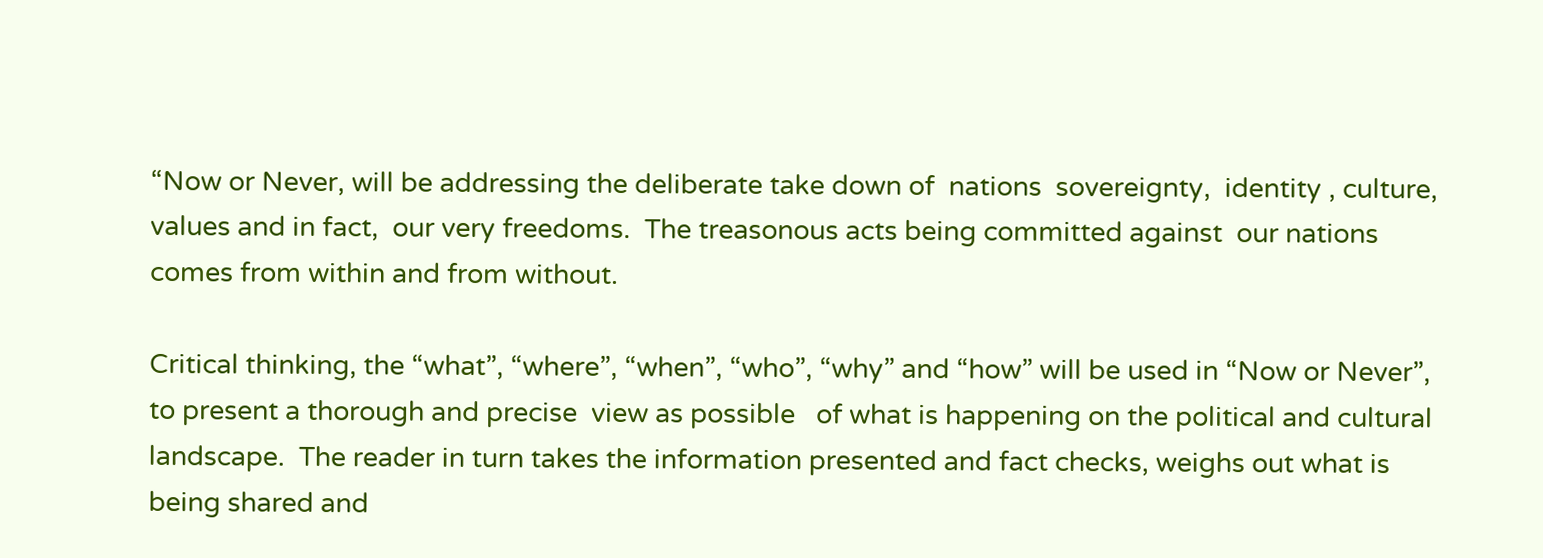“Now or Never, will be addressing the deliberate take down of  nations  sovereignty,  identity , culture, values and in fact,  our very freedoms.  The treasonous acts being committed against  our nations comes from within and from without.

Critical thinking, the “what”, “where”, “when”, “who”, “why” and “how” will be used in “Now or Never”, to present a thorough and precise  view as possible   of what is happening on the political and cultural landscape.  The reader in turn takes the information presented and fact checks, weighs out what is being shared and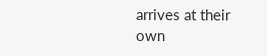arrives at their own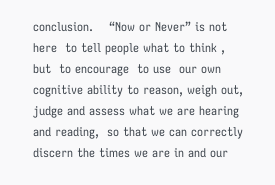conclusion.    “Now or Never” is not here  to tell people what to think , but  to encourage  to use  our own cognitive ability to reason, weigh out, judge and assess what we are hearing and reading,  so that we can correctly discern the times we are in and our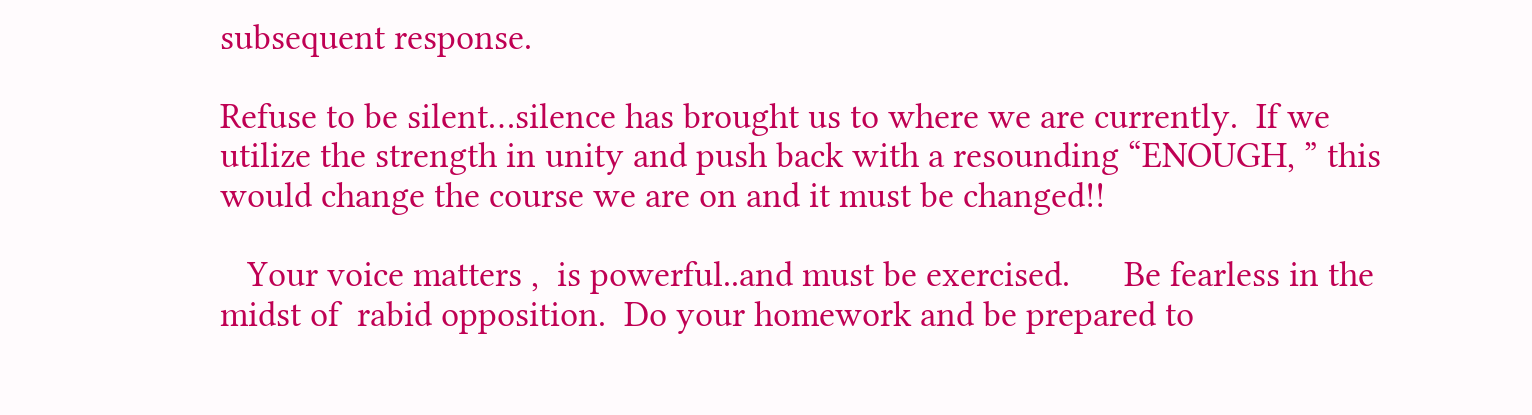subsequent response.

Refuse to be silent…silence has brought us to where we are currently.  If we    utilize the strength in unity and push back with a resounding “ENOUGH, ” this would change the course we are on and it must be changed!!

   Your voice matters ,  is powerful..and must be exercised.      Be fearless in the midst of  rabid opposition.  Do your homework and be prepared to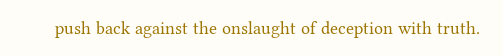push back against the onslaught of deception with truth.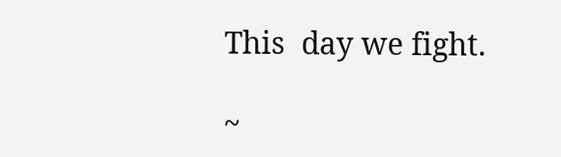This  day we fight.

~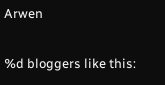Arwen

%d bloggers like this: